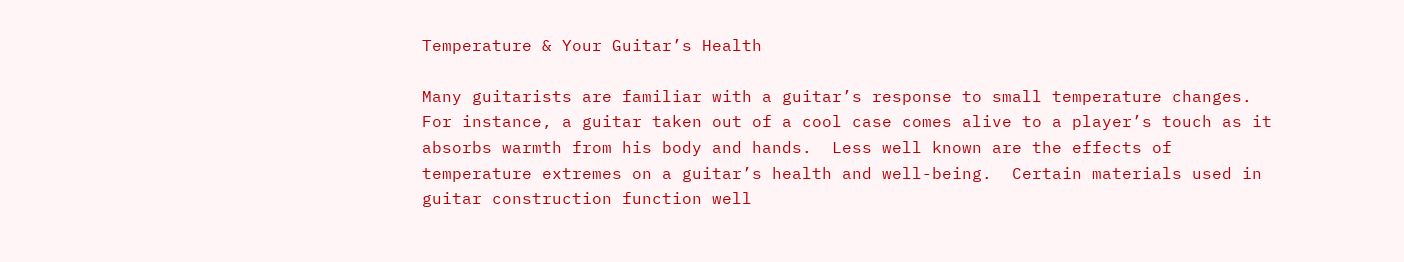Temperature & Your Guitar’s Health

Many guitarists are familiar with a guitar’s response to small temperature changes.   For instance, a guitar taken out of a cool case comes alive to a player’s touch as it absorbs warmth from his body and hands.  Less well known are the effects of temperature extremes on a guitar’s health and well-being.  Certain materials used in guitar construction function well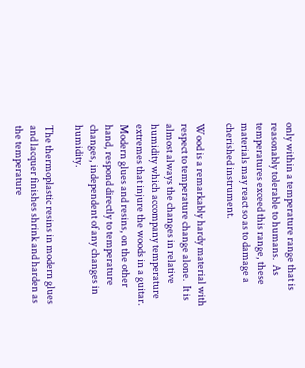only within a temperature range that is reasonably tolerable to humans.  As temperatures exceed this range, these materials may react so as to damage a cherished instrument.

Wood is a remarkably hardy material with respect to temperature change alone.  It is almost always the changes in relative humidity which accompany temperature extremes that injure the woods in a guitar.  Modern glues and resins, on the other hand, respond directly to temperature changes, independent of any changes in humidity.

The thermoplastic resins in modern glues and lacquer finishes shrink and harden as the temperature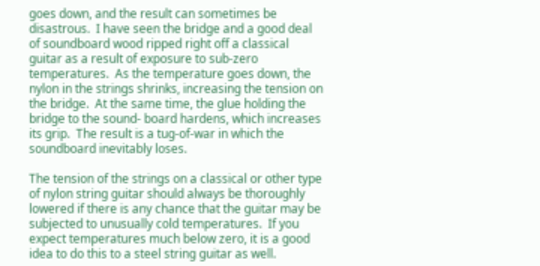goes down, and the result can sometimes be disastrous.  I have seen the bridge and a good deal of soundboard wood ripped right off a classical guitar as a result of exposure to sub-zero temperatures.  As the temperature goes down, the nylon in the strings shrinks, increasing the tension on the bridge.  At the same time, the glue holding the bridge to the sound- board hardens, which increases its grip.  The result is a tug-of-war in which the soundboard inevitably loses.

The tension of the strings on a classical or other type of nylon string guitar should always be thoroughly lowered if there is any chance that the guitar may be subjected to unusually cold temperatures.  If you expect temperatures much below zero, it is a good idea to do this to a steel string guitar as well.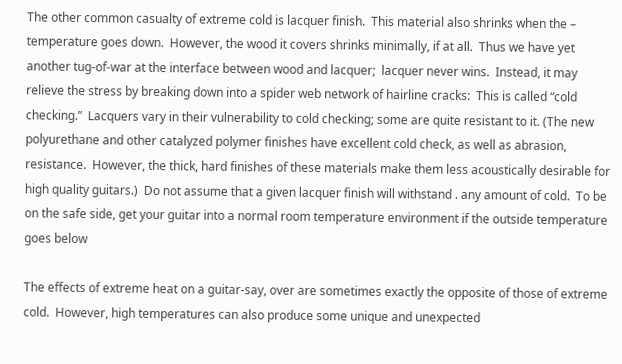The other common casualty of extreme cold is lacquer finish.  This material also shrinks when the – temperature goes down.  However, the wood it covers shrinks minimally, if at all.  Thus we have yet another tug-of-war at the interface between wood and lacquer;  lacquer never wins.  Instead, it may relieve the stress by breaking down into a spider web network of hairline cracks:  This is called “cold checking.”  Lacquers vary in their vulnerability to cold checking; some are quite resistant to it. (The new polyurethane and other catalyzed polymer finishes have excellent cold check, as well as abrasion, resistance.  However, the thick, hard finishes of these materials make them less acoustically desirable for high quality guitars.)  Do not assume that a given lacquer finish will withstand . any amount of cold.  To be on the safe side, get your guitar into a normal room temperature environment if the outside temperature goes below

The effects of extreme heat on a guitar-say, over are sometimes exactly the opposite of those of extreme cold.  However, high temperatures can also produce some unique and unexpected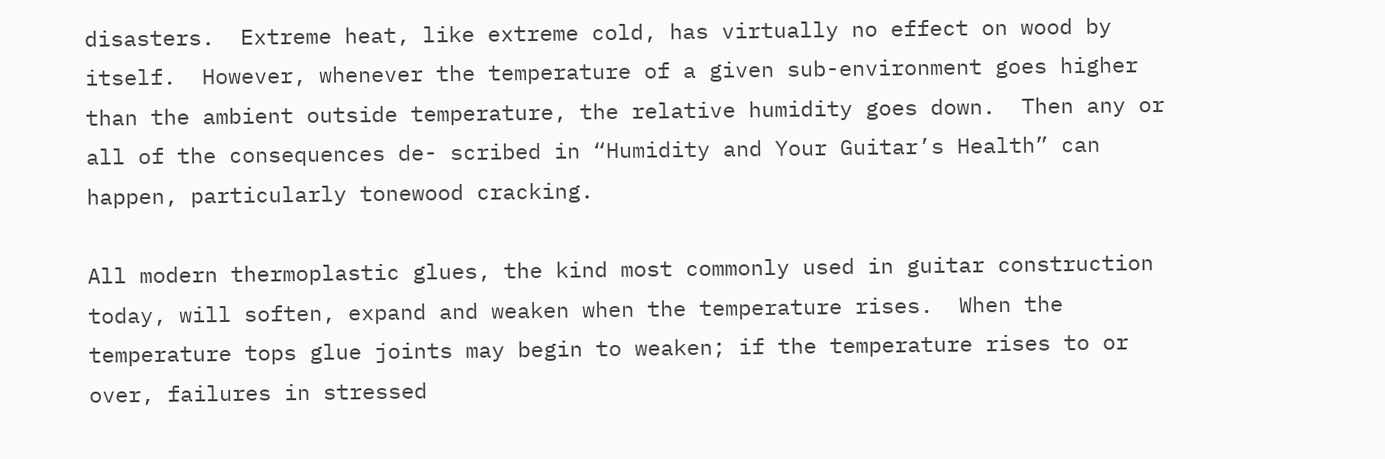disasters.  Extreme heat, like extreme cold, has virtually no effect on wood by itself.  However, whenever the temperature of a given sub-environment goes higher than the ambient outside temperature, the relative humidity goes down.  Then any or all of the consequences de- scribed in “Humidity and Your Guitar’s Health” can happen, particularly tonewood cracking.

All modern thermoplastic glues, the kind most commonly used in guitar construction today, will soften, expand and weaken when the temperature rises.  When the temperature tops glue joints may begin to weaken; if the temperature rises to or over, failures in stressed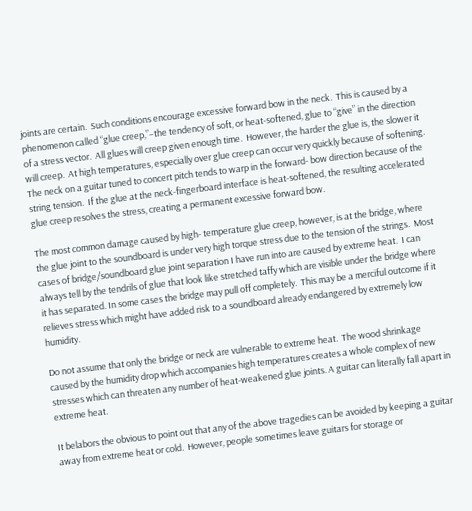joints are certain.  Such conditions encourage excessive forward bow in the neck.  This is caused by a phenomenon called “glue creep,”–the tendency of soft, or heat-softened, glue to “give” in the direction of a stress vector.  All glues will creep given enough time.  However, the harder the glue is, the slower it will creep.  At high temperatures, especially over glue creep can occur very quickly because of softening.  The neck on a guitar tuned to concert pitch tends to warp in the forward- bow direction because of the string tension.  If the glue at the neck-fingerboard interface is heat-softened, the resulting accelerated glue creep resolves the stress, creating a permanent excessive forward bow.

The most common damage caused by high- temperature glue creep, however, is at the bridge, where the glue joint to the soundboard is under very high torque stress due to the tension of the strings.  Most cases of bridge/soundboard glue joint separation I have run into are caused by extreme heat.  I can always tell by the tendrils of glue that look like stretched taffy which are visible under the bridge where it has separated. In some cases the bridge may pull off completely.  This may be a merciful outcome if it relieves stress which might have added risk to a soundboard already endangered by extremely low humidity.

Do not assume that only the bridge or neck are vulnerable to extreme heat.  The wood shrinkage caused by the humidity drop which accompanies high temperatures creates a whole complex of new stresses which can threaten any number of heat-weakened glue joints. A guitar can literally fall apart in extreme heat.

It belabors the obvious to point out that any of the above tragedies can be avoided by keeping a guitar away from extreme heat or cold.  However, people sometimes leave guitars for storage or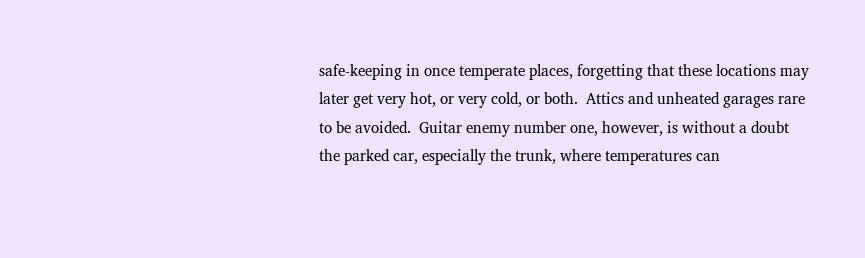safe-keeping in once temperate places, forgetting that these locations may later get very hot, or very cold, or both.  Attics and unheated garages rare to be avoided.  Guitar enemy number one, however, is without a doubt the parked car, especially the trunk, where temperatures can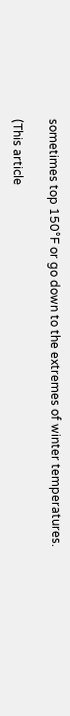sometimes top 150°F or go down to the extremes of winter temperatures.

(This article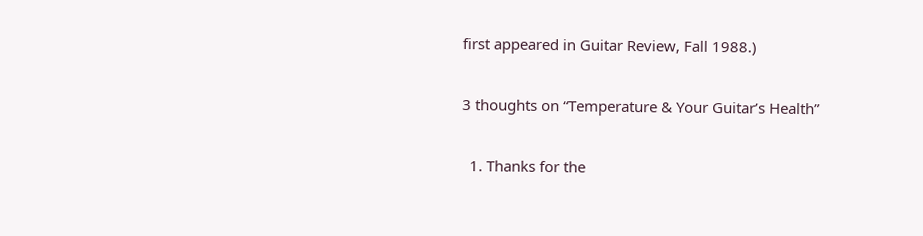first appeared in Guitar Review, Fall 1988.)

3 thoughts on “Temperature & Your Guitar’s Health”

  1. Thanks for the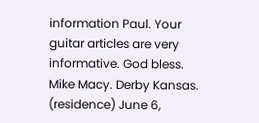information Paul. Your guitar articles are very informative. God bless. Mike Macy. Derby Kansas. (residence) June 6,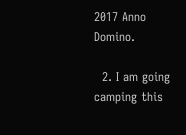2017 Anno Domino.

  2. I am going camping this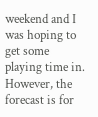weekend and I was hoping to get some playing time in. However, the forecast is for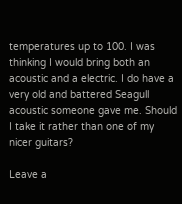temperatures up to 100. I was thinking I would bring both an acoustic and a electric. I do have a very old and battered Seagull acoustic someone gave me. Should I take it rather than one of my nicer guitars?

Leave a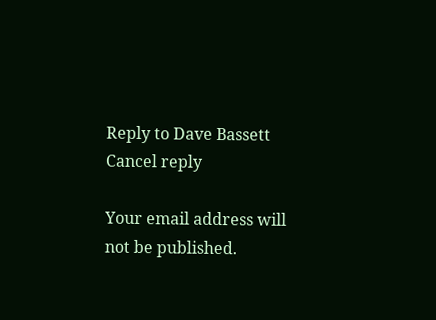Reply to Dave Bassett Cancel reply

Your email address will not be published.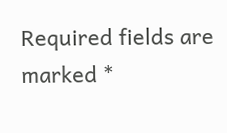Required fields are marked *